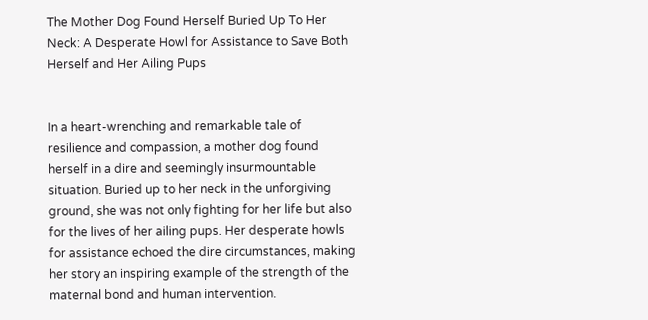The Mother Dog Found Herself Buried Up To Her Neck: A Desperate Howl for Assistance to Save Both Herself and Her Ailing Pups


In a heart-wrenching and remarkable tale of resilience and compassion, a mother dog found herself in a dire and seemingly insurmountable situation. Buried up to her neck in the unforgiving ground, she was not only fighting for her life but also for the lives of her ailing pups. Her desperate howls for assistance echoed the dire circumstances, making her story an inspiring example of the strength of the maternal bond and human intervention.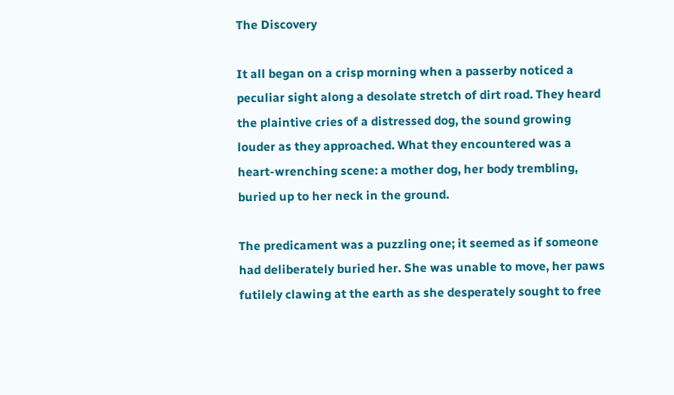The Discovery

It all began on a crisp morning when a passerby noticed a peculiar sight along a desolate stretch of dirt road. They heard the plaintive cries of a distressed dog, the sound growing louder as they approached. What they encountered was a heart-wrenching scene: a mother dog, her body trembling, buried up to her neck in the ground.

The predicament was a puzzling one; it seemed as if someone had deliberately buried her. She was unable to move, her paws futilely clawing at the earth as she desperately sought to free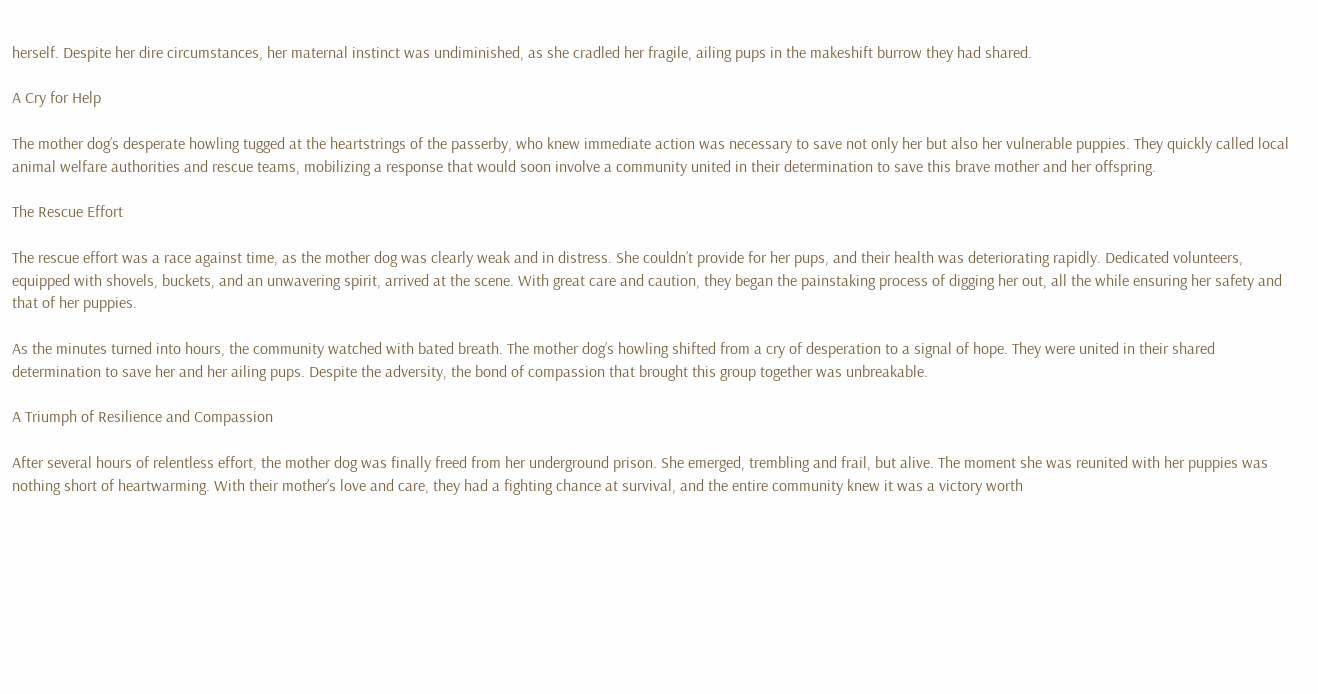herself. Despite her dire circumstances, her maternal instinct was undiminished, as she cradled her fragile, ailing pups in the makeshift burrow they had shared.

A Cry for Help

The mother dog’s desperate howling tugged at the heartstrings of the passerby, who knew immediate action was necessary to save not only her but also her vulnerable puppies. They quickly called local animal welfare authorities and rescue teams, mobilizing a response that would soon involve a community united in their determination to save this brave mother and her offspring.

The Rescue Effort

The rescue effort was a race against time, as the mother dog was clearly weak and in distress. She couldn’t provide for her pups, and their health was deteriorating rapidly. Dedicated volunteers, equipped with shovels, buckets, and an unwavering spirit, arrived at the scene. With great care and caution, they began the painstaking process of digging her out, all the while ensuring her safety and that of her puppies.

As the minutes turned into hours, the community watched with bated breath. The mother dog’s howling shifted from a cry of desperation to a signal of hope. They were united in their shared determination to save her and her ailing pups. Despite the adversity, the bond of compassion that brought this group together was unbreakable.

A Triumph of Resilience and Compassion

After several hours of relentless effort, the mother dog was finally freed from her underground prison. She emerged, trembling and frail, but alive. The moment she was reunited with her puppies was nothing short of heartwarming. With their mother’s love and care, they had a fighting chance at survival, and the entire community knew it was a victory worth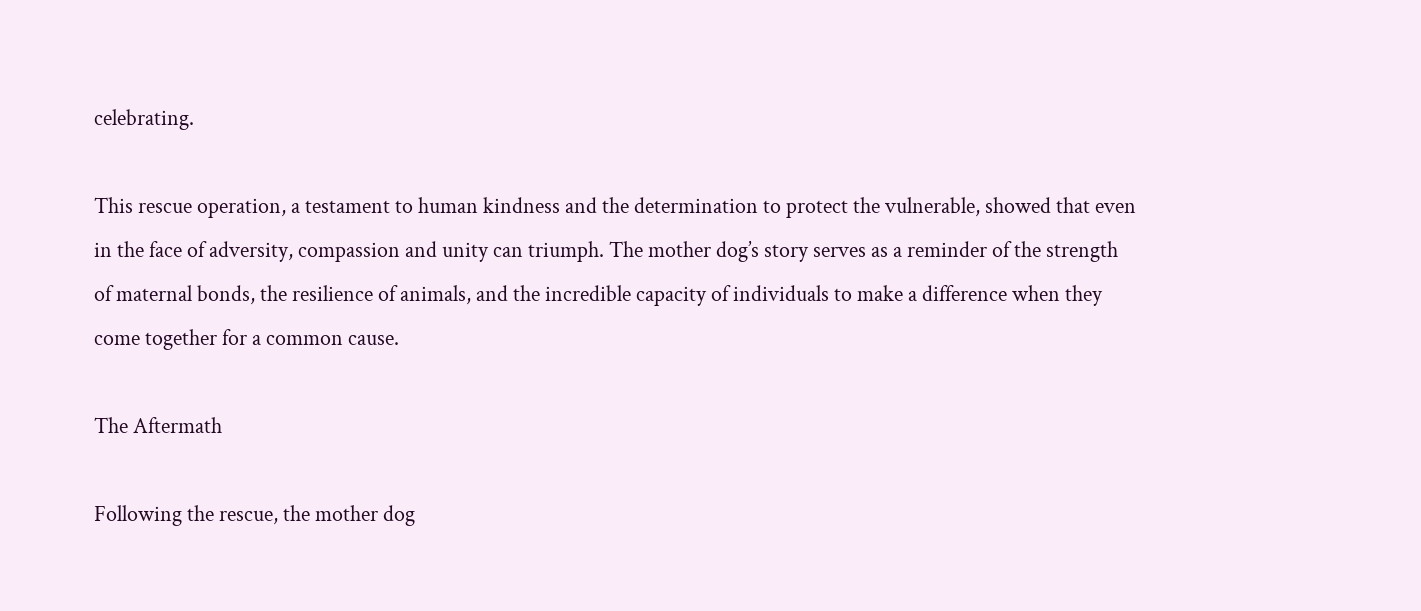celebrating.

This rescue operation, a testament to human kindness and the determination to protect the vulnerable, showed that even in the face of adversity, compassion and unity can triumph. The mother dog’s story serves as a reminder of the strength of maternal bonds, the resilience of animals, and the incredible capacity of individuals to make a difference when they come together for a common cause.

The Aftermath

Following the rescue, the mother dog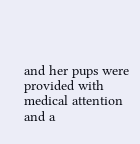and her pups were provided with medical attention and a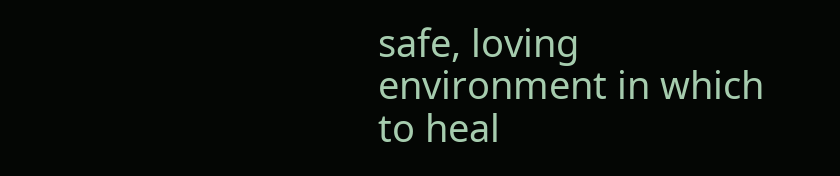safe, loving environment in which to heal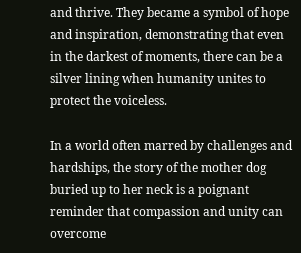and thrive. They became a symbol of hope and inspiration, demonstrating that even in the darkest of moments, there can be a silver lining when humanity unites to protect the voiceless.

In a world often marred by challenges and hardships, the story of the mother dog buried up to her neck is a poignant reminder that compassion and unity can overcome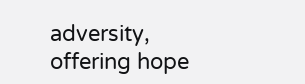adversity, offering hope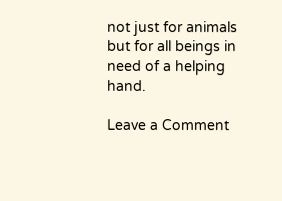not just for animals but for all beings in need of a helping hand.

Leave a Comment